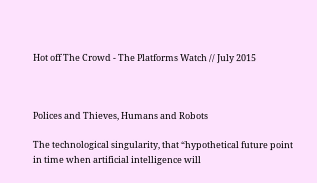Hot off The Crowd - The Platforms Watch // July 2015



Polices and Thieves, Humans and Robots

The technological singularity, that “hypothetical future point in time when artificial intelligence will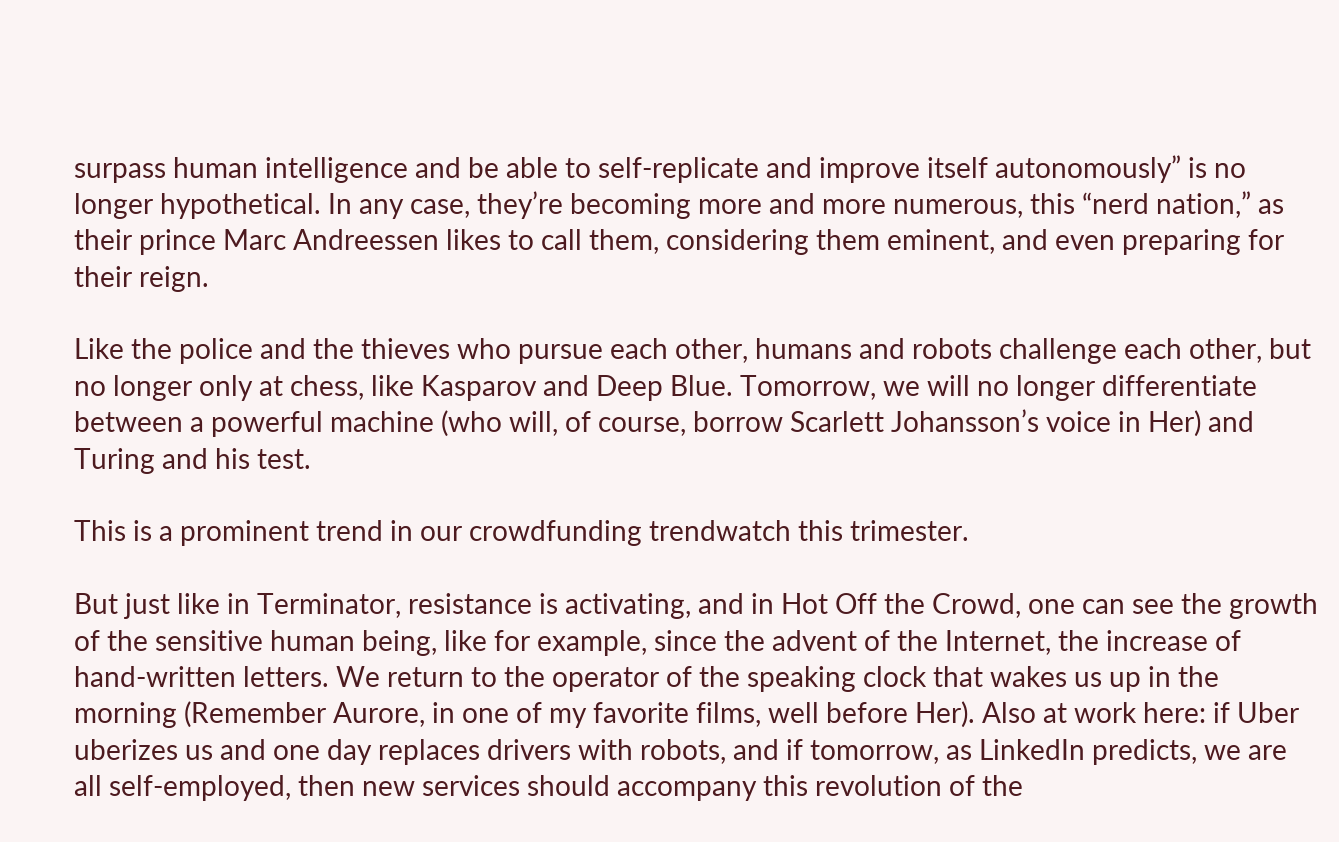surpass human intelligence and be able to self-replicate and improve itself autonomously” is no longer hypothetical. In any case, they’re becoming more and more numerous, this “nerd nation,” as their prince Marc Andreessen likes to call them, considering them eminent, and even preparing for their reign.

Like the police and the thieves who pursue each other, humans and robots challenge each other, but no longer only at chess, like Kasparov and Deep Blue. Tomorrow, we will no longer differentiate between a powerful machine (who will, of course, borrow Scarlett Johansson’s voice in Her) and Turing and his test.

This is a prominent trend in our crowdfunding trendwatch this trimester.

But just like in Terminator, resistance is activating, and in Hot Off the Crowd, one can see the growth of the sensitive human being, like for example, since the advent of the Internet, the increase of hand-written letters. We return to the operator of the speaking clock that wakes us up in the morning (Remember Aurore, in one of my favorite films, well before Her). Also at work here: if Uber uberizes us and one day replaces drivers with robots, and if tomorrow, as LinkedIn predicts, we are all self-employed, then new services should accompany this revolution of the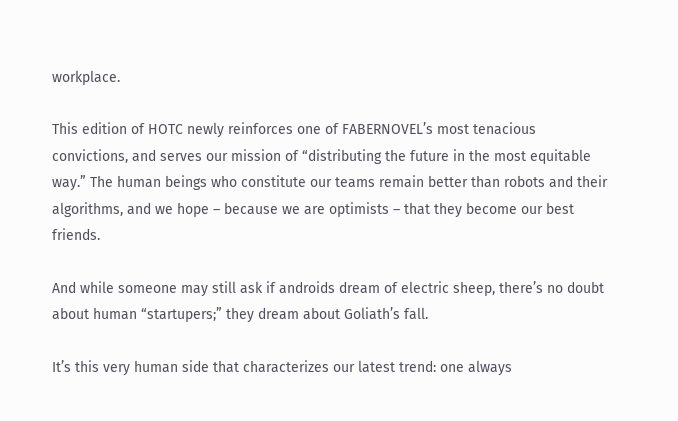workplace.

This edition of HOTC newly reinforces one of FABERNOVEL’s most tenacious convictions, and serves our mission of “distributing the future in the most equitable way.” The human beings who constitute our teams remain better than robots and their algorithms, and we hope – because we are optimists – that they become our best friends.

And while someone may still ask if androids dream of electric sheep, there’s no doubt about human “startupers;” they dream about Goliath’s fall.

It’s this very human side that characterizes our latest trend: one always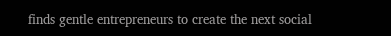finds gentle entrepreneurs to create the next social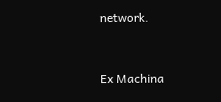network.


Ex Machina